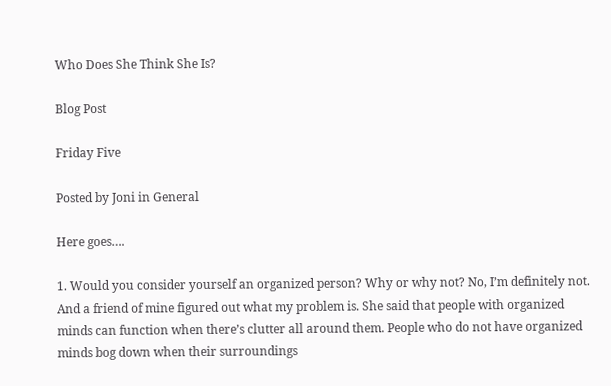Who Does She Think She Is?

Blog Post

Friday Five

Posted by Joni in General

Here goes….

1. Would you consider yourself an organized person? Why or why not? No, I’m definitely not. And a friend of mine figured out what my problem is. She said that people with organized minds can function when there’s clutter all around them. People who do not have organized minds bog down when their surroundings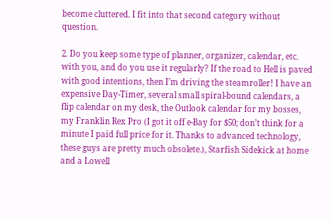become cluttered. I fit into that second category without question.

2. Do you keep some type of planner, organizer, calendar, etc. with you, and do you use it regularly? If the road to Hell is paved with good intentions, then I’m driving the steamroller! I have an expensive Day-Timer, several small spiral-bound calendars, a flip calendar on my desk, the Outlook calendar for my bosses, my Franklin Rex Pro (I got it off e-Bay for $50; don’t think for a minute I paid full price for it. Thanks to advanced technology, these guys are pretty much obsolete.), Starfish Sidekick at home and a Lowell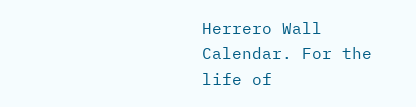Herrero Wall Calendar. For the life of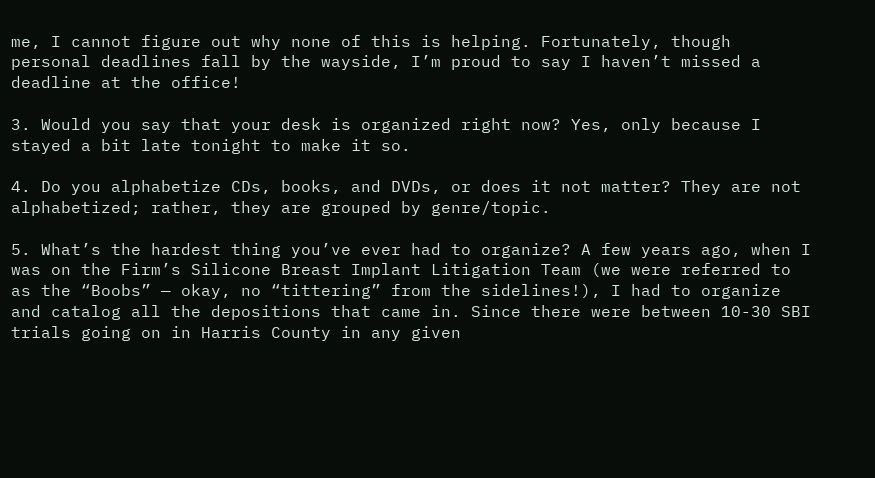me, I cannot figure out why none of this is helping. Fortunately, though personal deadlines fall by the wayside, I’m proud to say I haven’t missed a deadline at the office!

3. Would you say that your desk is organized right now? Yes, only because I stayed a bit late tonight to make it so.

4. Do you alphabetize CDs, books, and DVDs, or does it not matter? They are not alphabetized; rather, they are grouped by genre/topic.

5. What’s the hardest thing you’ve ever had to organize? A few years ago, when I was on the Firm’s Silicone Breast Implant Litigation Team (we were referred to as the “Boobs” — okay, no “tittering” from the sidelines!), I had to organize and catalog all the depositions that came in. Since there were between 10-30 SBI trials going on in Harris County in any given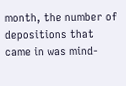month, the number of depositions that came in was mind-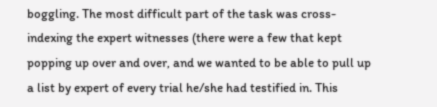boggling. The most difficult part of the task was cross-indexing the expert witnesses (there were a few that kept popping up over and over, and we wanted to be able to pull up a list by expert of every trial he/she had testified in. This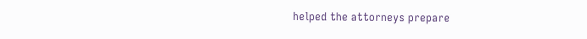helped the attorneys prepare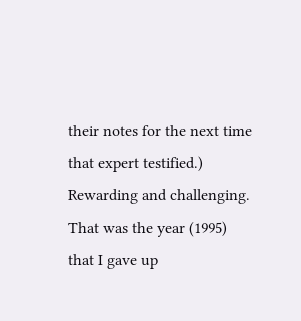their notes for the next time that expert testified.) Rewarding and challenging. That was the year (1995) that I gave up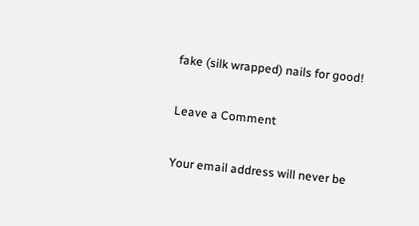fake (silk wrapped) nails for good!

Leave a Comment

Your email address will never be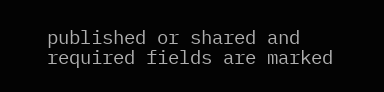published or shared and required fields are marked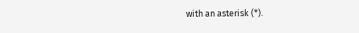with an asterisk (*).